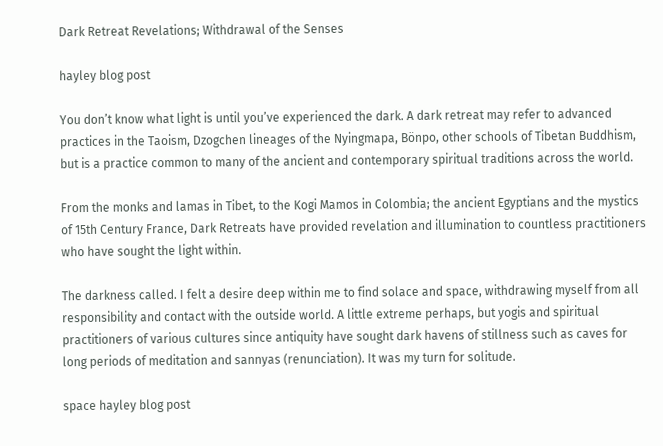Dark Retreat Revelations; Withdrawal of the Senses

hayley blog post

You don’t know what light is until you’ve experienced the dark. A dark retreat may refer to advanced practices in the Taoism, Dzogchen lineages of the Nyingmapa, Bönpo, other schools of Tibetan Buddhism, but is a practice common to many of the ancient and contemporary spiritual traditions across the world.

From the monks and lamas in Tibet, to the Kogi Mamos in Colombia; the ancient Egyptians and the mystics of 15th Century France, Dark Retreats have provided revelation and illumination to countless practitioners who have sought the light within.

The darkness called. I felt a desire deep within me to find solace and space, withdrawing myself from all responsibility and contact with the outside world. A little extreme perhaps, but yogis and spiritual practitioners of various cultures since antiquity have sought dark havens of stillness such as caves for long periods of meditation and sannyas (renunciation). It was my turn for solitude.

space hayley blog post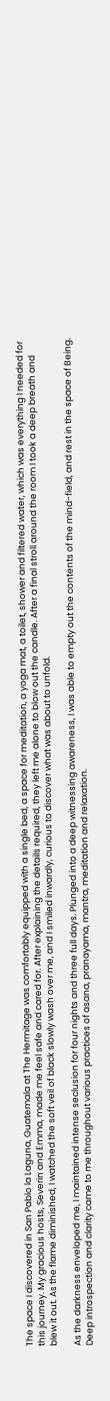The space I discovered in San Pablo la Laguna, Guatemala at The Hermitage was comfortably equipped with a single bed, a space for meditation, a yoga mat, a toilet, shower and filtered water, which was everything I needed for this journey. My gracious hosts, Severin and Emma, made me feel safe and cared for. After explaining the details required, they left me alone to blow out the candle. After a final stroll around the room I took a deep breath and blew it out. As the flame diminished, I watched the soft veil of black slowly wash over me, and I smiled inwardly, curious to discover what was about to unfold.

As the darkness enveloped me, I maintained intense seclusion for four nights and three full days. Plunged into a deep witnessing awareness, I was able to empty out the contents of the mind-field, and rest in the space of Being.  Deep introspection and clarity came to me throughout various practices of asana, pranayama, mantra, meditation and relaxation.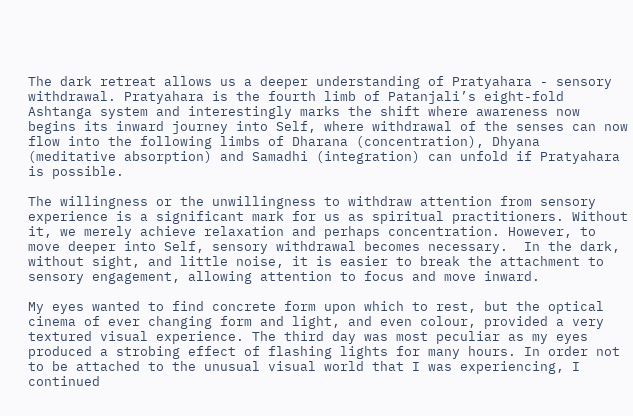The dark retreat allows us a deeper understanding of Pratyahara - sensory withdrawal. Pratyahara is the fourth limb of Patanjali’s eight-fold Ashtanga system and interestingly marks the shift where awareness now begins its inward journey into Self, where withdrawal of the senses can now  flow into the following limbs of Dharana (concentration), Dhyana (meditative absorption) and Samadhi (integration) can unfold if Pratyahara is possible.

The willingness or the unwillingness to withdraw attention from sensory experience is a significant mark for us as spiritual practitioners. Without it, we merely achieve relaxation and perhaps concentration. However, to move deeper into Self, sensory withdrawal becomes necessary.  In the dark, without sight, and little noise, it is easier to break the attachment to sensory engagement, allowing attention to focus and move inward.

My eyes wanted to find concrete form upon which to rest, but the optical cinema of ever changing form and light, and even colour, provided a very textured visual experience. The third day was most peculiar as my eyes produced a strobing effect of flashing lights for many hours. In order not to be attached to the unusual visual world that I was experiencing, I continued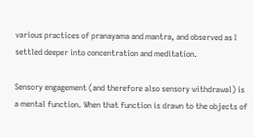various practices of pranayama and mantra, and observed as I settled deeper into concentration and meditation.

Sensory engagement (and therefore also sensory withdrawal) is a mental function. When that function is drawn to the objects of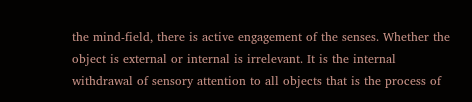the mind-field, there is active engagement of the senses. Whether the object is external or internal is irrelevant. It is the internal withdrawal of sensory attention to all objects that is the process of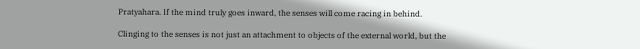Pratyahara. If the mind truly goes inward, the senses will come racing in behind.

Clinging to the senses is not just an attachment to objects of the external world, but the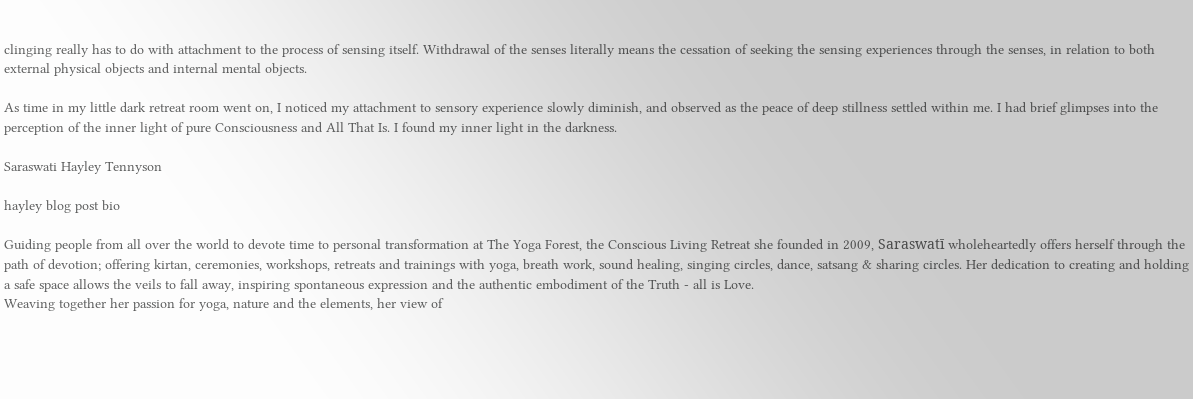clinging really has to do with attachment to the process of sensing itself. Withdrawal of the senses literally means the cessation of seeking the sensing experiences through the senses, in relation to both external physical objects and internal mental objects.

As time in my little dark retreat room went on, I noticed my attachment to sensory experience slowly diminish, and observed as the peace of deep stillness settled within me. I had brief glimpses into the perception of the inner light of pure Consciousness and All That Is. I found my inner light in the darkness.

Saraswati Hayley Tennyson

hayley blog post bio

Guiding people from all over the world to devote time to personal transformation at The Yoga Forest, the Conscious Living Retreat she founded in 2009, Saraswatī wholeheartedly offers herself through the path of devotion; offering kirtan, ceremonies, workshops, retreats and trainings with yoga, breath work, sound healing, singing circles, dance, satsang & sharing circles. Her dedication to creating and holding a safe space allows the veils to fall away, inspiring spontaneous expression and the authentic embodiment of the Truth - all is Love.
Weaving together her passion for yoga, nature and the elements, her view of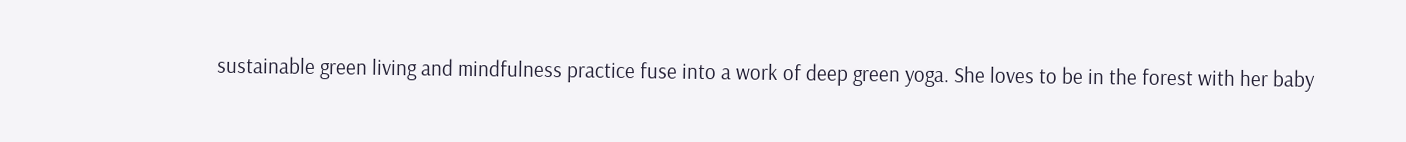sustainable green living and mindfulness practice fuse into a work of deep green yoga. She loves to be in the forest with her baby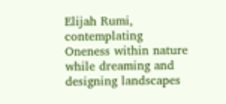Elijah Rumi, contemplating Oneness within nature while dreaming and designing landscapes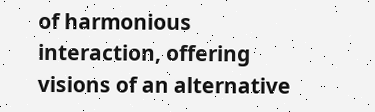of harmonious interaction, offering visions of an alternative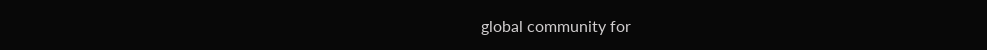global community for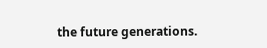the future generations.